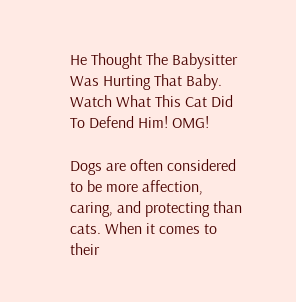He Thought The Babysitter Was Hurting That Baby. Watch What This Cat Did To Defend Him! OMG!

Dogs are often considered to be more affection, caring, and protecting than cats. When it comes to their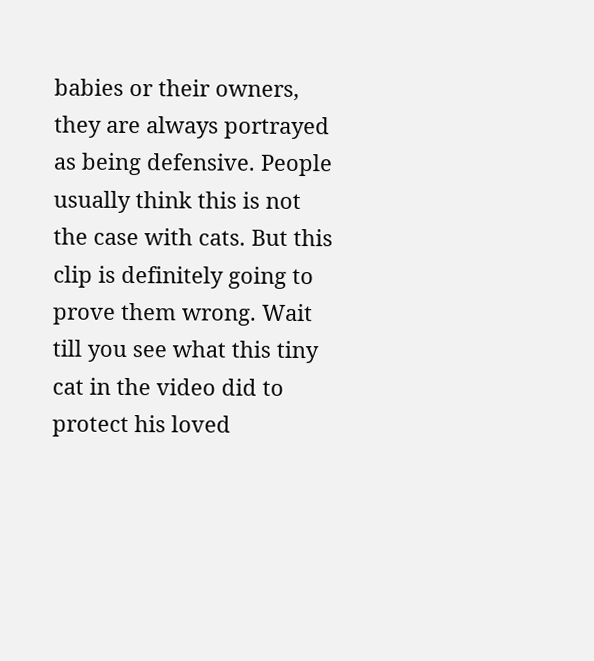babies or their owners, they are always portrayed as being defensive. People usually think this is not the case with cats. But this clip is definitely going to prove them wrong. Wait till you see what this tiny cat in the video did to protect his loved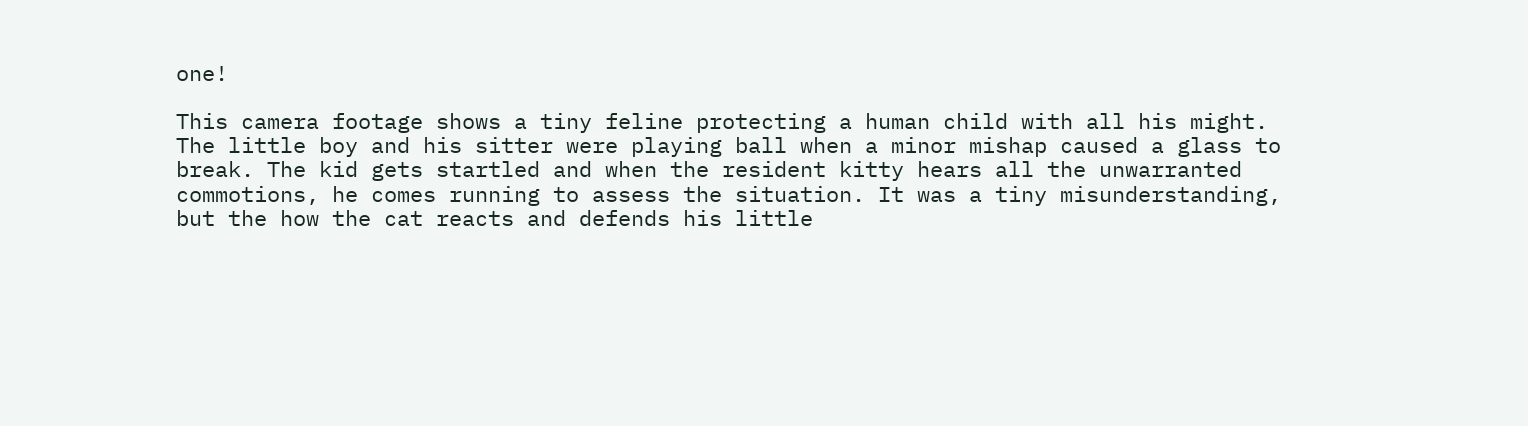one!

This camera footage shows a tiny feline protecting a human child with all his might. The little boy and his sitter were playing ball when a minor mishap caused a glass to break. The kid gets startled and when the resident kitty hears all the unwarranted commotions, he comes running to assess the situation. It was a tiny misunderstanding, but the how the cat reacts and defends his little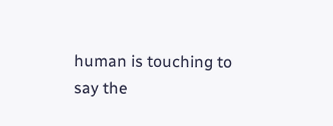human is touching to say the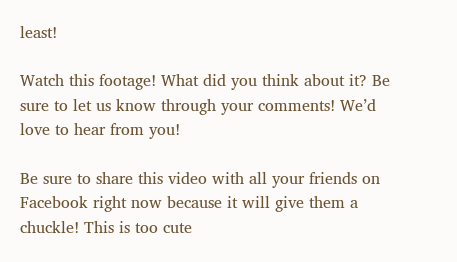least!

Watch this footage! What did you think about it? Be sure to let us know through your comments! We’d love to hear from you!

Be sure to share this video with all your friends on Facebook right now because it will give them a chuckle! This is too cute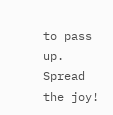to pass up. Spread the joy!